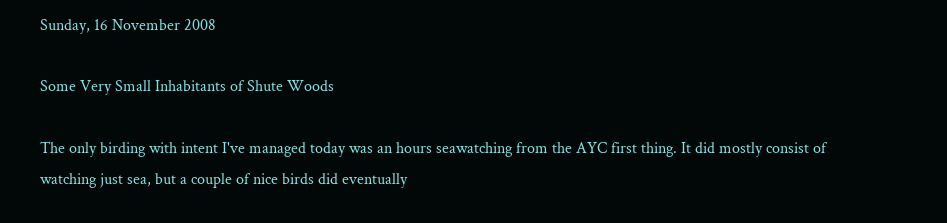Sunday, 16 November 2008

Some Very Small Inhabitants of Shute Woods

The only birding with intent I've managed today was an hours seawatching from the AYC first thing. It did mostly consist of watching just sea, but a couple of nice birds did eventually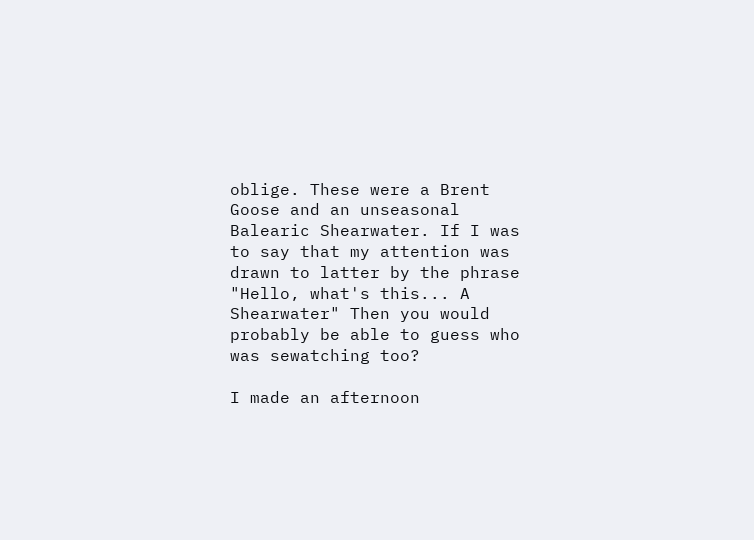oblige. These were a Brent Goose and an unseasonal Balearic Shearwater. If I was to say that my attention was drawn to latter by the phrase "Hello, what's this... A Shearwater" Then you would probably be able to guess who was sewatching too?

I made an afternoon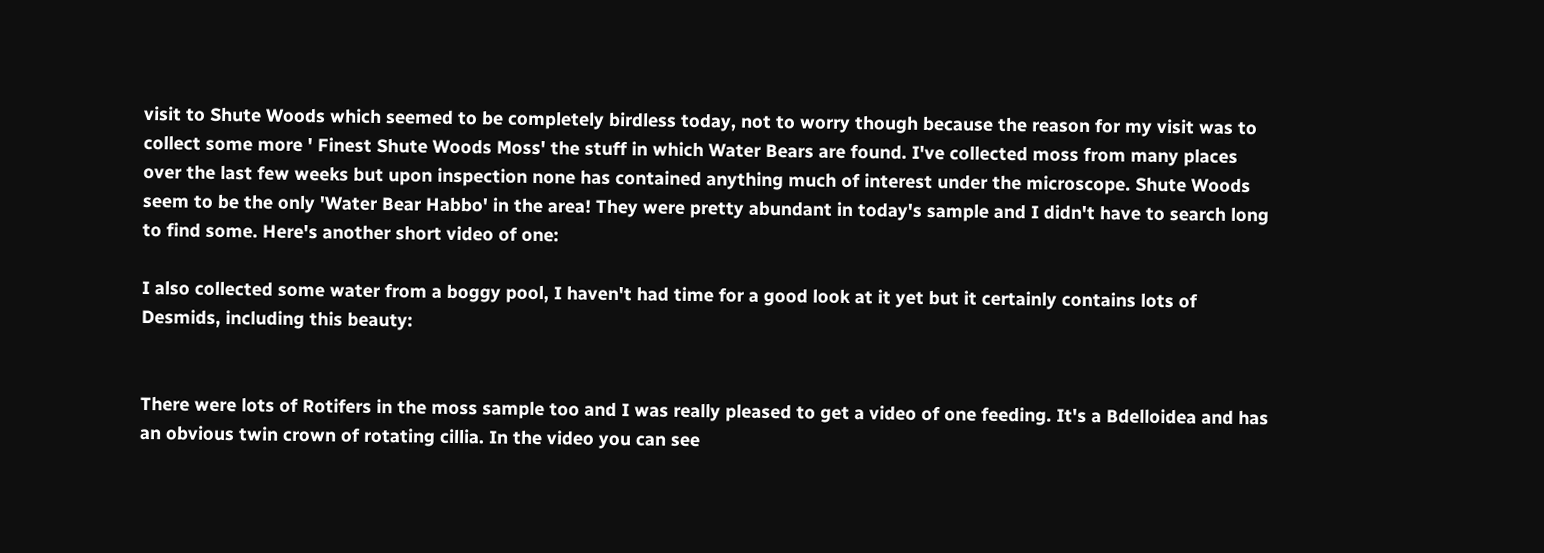visit to Shute Woods which seemed to be completely birdless today, not to worry though because the reason for my visit was to collect some more ' Finest Shute Woods Moss' the stuff in which Water Bears are found. I've collected moss from many places over the last few weeks but upon inspection none has contained anything much of interest under the microscope. Shute Woods seem to be the only 'Water Bear Habbo' in the area! They were pretty abundant in today's sample and I didn't have to search long to find some. Here's another short video of one:

I also collected some water from a boggy pool, I haven't had time for a good look at it yet but it certainly contains lots of Desmids, including this beauty:


There were lots of Rotifers in the moss sample too and I was really pleased to get a video of one feeding. It's a Bdelloidea and has an obvious twin crown of rotating cillia. In the video you can see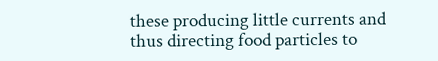these producing little currents and thus directing food particles to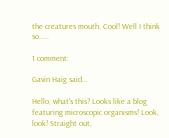the creatures mouth. Cool! Well I think so.....

1 comment:

Gavin Haig said...

Hello, what's this? Looks like a blog featuring microscopic organisms! Look, look! Straight out,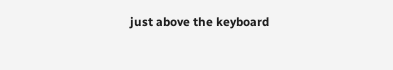just above the keyboard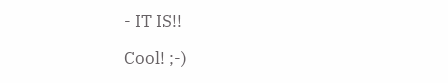- IT IS!!

Cool! ;-)